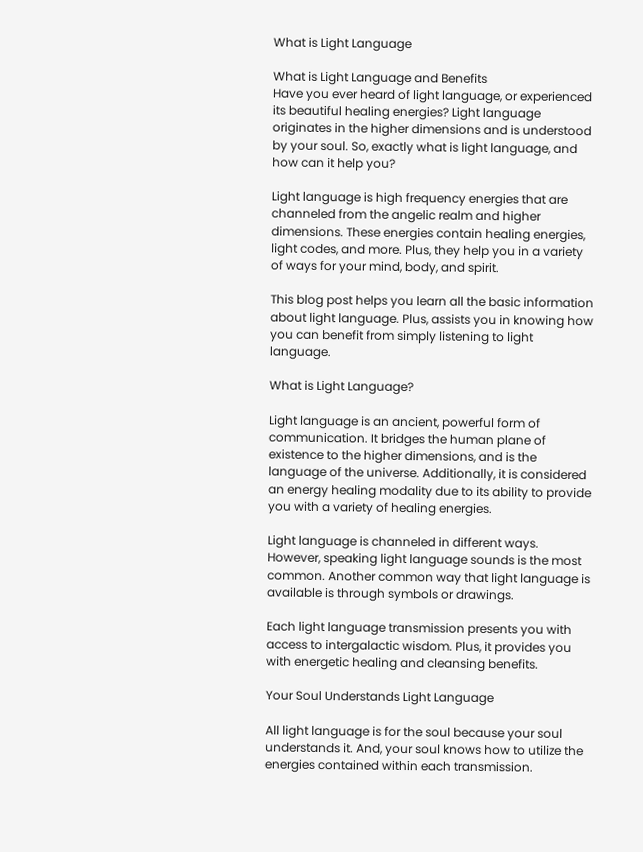What is Light Language

What is Light Language and Benefits
Have you ever heard of light language, or experienced its beautiful healing energies? Light language originates in the higher dimensions and is understood by your soul. So, exactly what is light language, and how can it help you?

Light language is high frequency energies that are channeled from the angelic realm and higher dimensions. These energies contain healing energies, light codes, and more. Plus, they help you in a variety of ways for your mind, body, and spirit.

This blog post helps you learn all the basic information about light language. Plus, assists you in knowing how you can benefit from simply listening to light language.

What is Light Language?

Light language is an ancient, powerful form of communication. It bridges the human plane of existence to the higher dimensions, and is the language of the universe. Additionally, it is considered an energy healing modality due to its ability to provide you with a variety of healing energies.

Light language is channeled in different ways. However, speaking light language sounds is the most common. Another common way that light language is available is through symbols or drawings.

Each light language transmission presents you with access to intergalactic wisdom. Plus, it provides you with energetic healing and cleansing benefits.

Your Soul Understands Light Language

All light language is for the soul because your soul understands it. And, your soul knows how to utilize the energies contained within each transmission.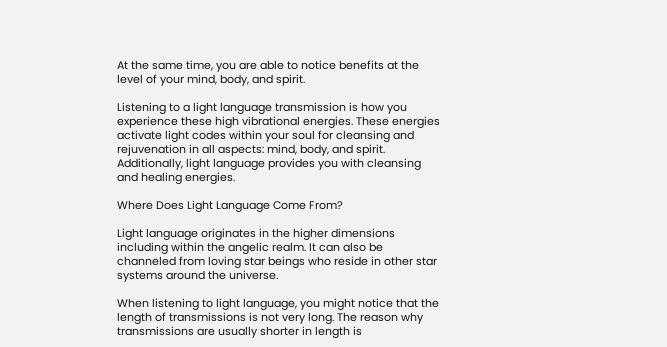At the same time, you are able to notice benefits at the level of your mind, body, and spirit.

Listening to a light language transmission is how you experience these high vibrational energies. These energies activate light codes within your soul for cleansing and rejuvenation in all aspects: mind, body, and spirit. Additionally, light language provides you with cleansing and healing energies.

Where Does Light Language Come From?

Light language originates in the higher dimensions including within the angelic realm. It can also be channeled from loving star beings who reside in other star systems around the universe.

When listening to light language, you might notice that the length of transmissions is not very long. The reason why transmissions are usually shorter in length is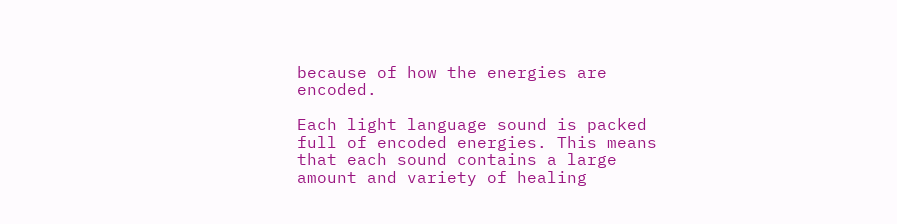because of how the energies are encoded.

Each light language sound is packed full of encoded energies. This means that each sound contains a large amount and variety of healing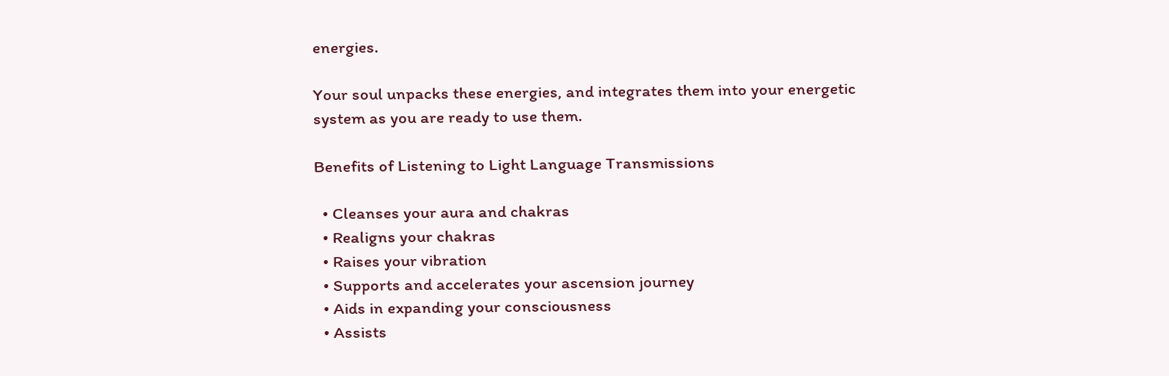energies.

Your soul unpacks these energies, and integrates them into your energetic system as you are ready to use them.

Benefits of Listening to Light Language Transmissions

  • Cleanses your aura and chakras
  • Realigns your chakras
  • Raises your vibration
  • Supports and accelerates your ascension journey
  • Aids in expanding your consciousness
  • Assists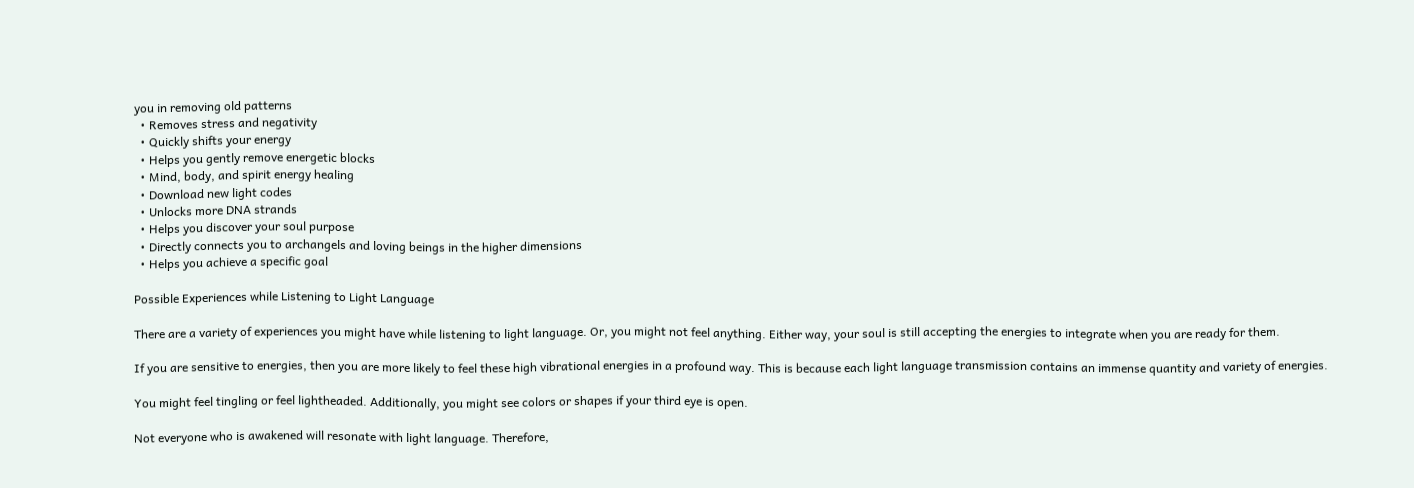you in removing old patterns
  • Removes stress and negativity
  • Quickly shifts your energy
  • Helps you gently remove energetic blocks
  • Mind, body, and spirit energy healing
  • Download new light codes
  • Unlocks more DNA strands
  • Helps you discover your soul purpose
  • Directly connects you to archangels and loving beings in the higher dimensions
  • Helps you achieve a specific goal

Possible Experiences while Listening to Light Language

There are a variety of experiences you might have while listening to light language. Or, you might not feel anything. Either way, your soul is still accepting the energies to integrate when you are ready for them.

If you are sensitive to energies, then you are more likely to feel these high vibrational energies in a profound way. This is because each light language transmission contains an immense quantity and variety of energies.

You might feel tingling or feel lightheaded. Additionally, you might see colors or shapes if your third eye is open.

Not everyone who is awakened will resonate with light language. Therefore,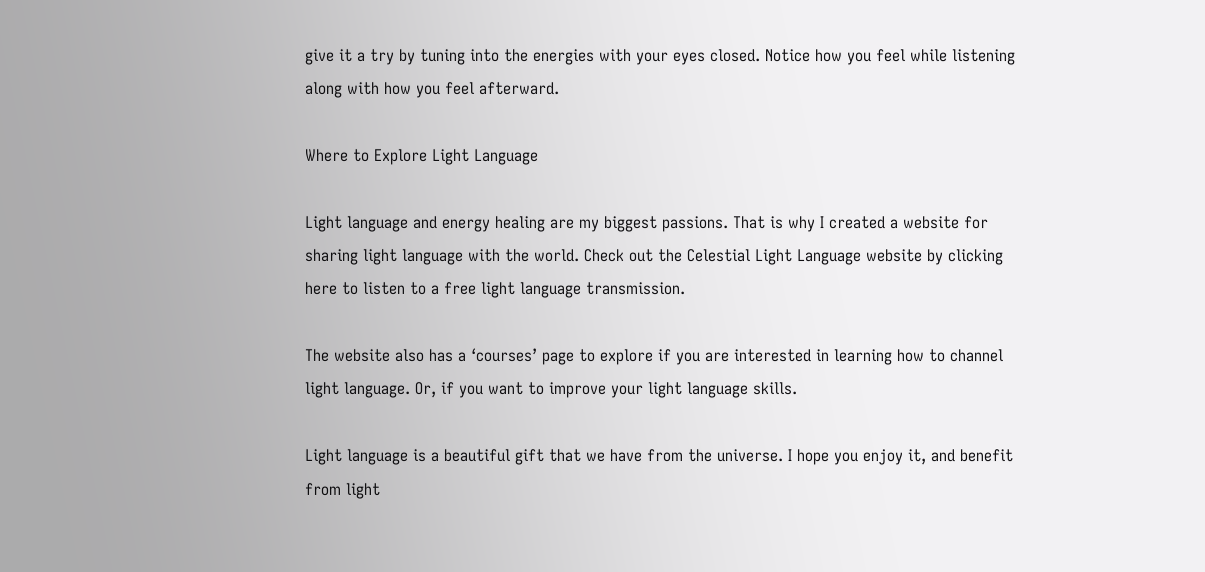give it a try by tuning into the energies with your eyes closed. Notice how you feel while listening along with how you feel afterward.

Where to Explore Light Language

Light language and energy healing are my biggest passions. That is why I created a website for sharing light language with the world. Check out the Celestial Light Language website by clicking here to listen to a free light language transmission.

The website also has a ‘courses’ page to explore if you are interested in learning how to channel light language. Or, if you want to improve your light language skills.

Light language is a beautiful gift that we have from the universe. I hope you enjoy it, and benefit from light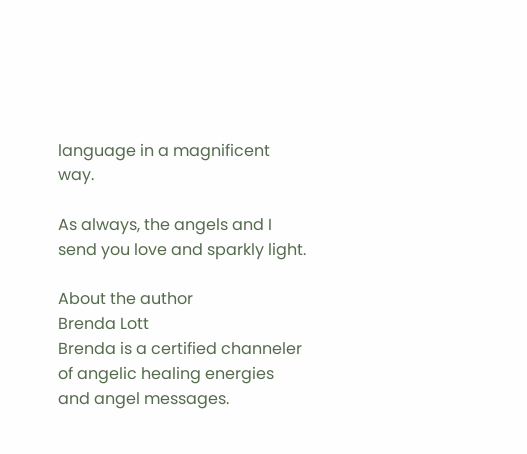language in a magnificent way.

As always, the angels and I send you love and sparkly light.

About the author
Brenda Lott
Brenda is a certified channeler of angelic healing energies and angel messages.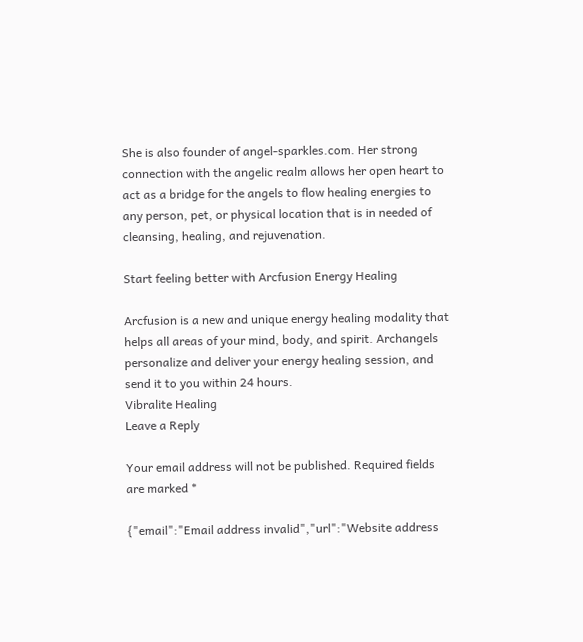She is also founder of angel-sparkles.com. Her strong connection with the angelic realm allows her open heart to act as a bridge for the angels to flow healing energies to any person, pet, or physical location that is in needed of cleansing, healing, and rejuvenation.

Start feeling better with Arcfusion Energy Healing

Arcfusion is a new and unique energy healing modality that helps all areas of your mind, body, and spirit. Archangels personalize and deliver your energy healing session, and send it to you within 24 hours.
Vibralite Healing
Leave a Reply

Your email address will not be published. Required fields are marked *

{"email":"Email address invalid","url":"Website address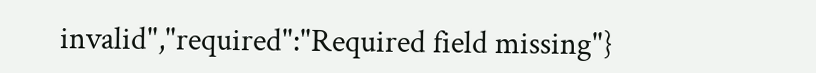invalid","required":"Required field missing"}